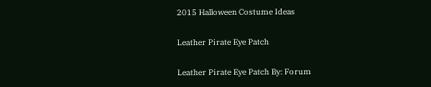2015 Halloween Costume Ideas

Leather Pirate Eye Patch

Leather Pirate Eye Patch By: Forum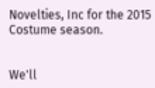Novelties, Inc for the 2015 Costume season.


We'll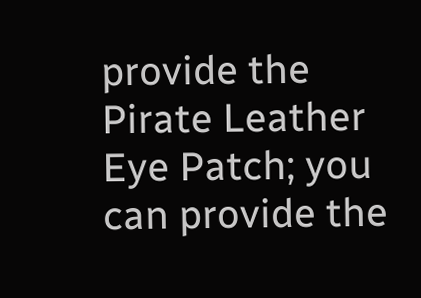provide the Pirate Leather Eye Patch; you can provide the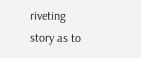riveting story as to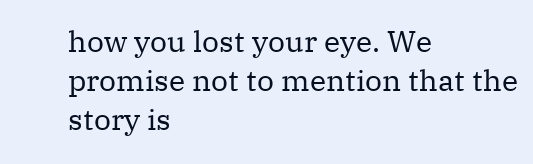how you lost your eye. We promise not to mention that the story is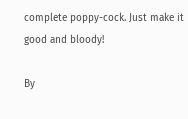complete poppy-cock. Just make it good and bloody!

By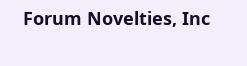Forum Novelties, Inc